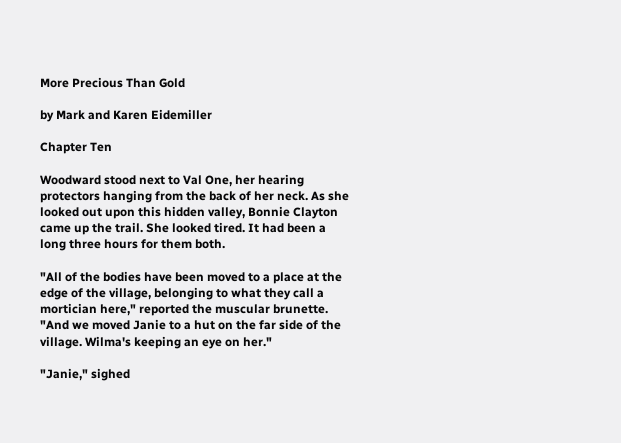More Precious Than Gold

by Mark and Karen Eidemiller

Chapter Ten

Woodward stood next to Val One, her hearing protectors hanging from the back of her neck. As she looked out upon this hidden valley, Bonnie Clayton came up the trail. She looked tired. It had been a long three hours for them both.

"All of the bodies have been moved to a place at the edge of the village, belonging to what they call a mortician here," reported the muscular brunette. "And we moved Janie to a hut on the far side of the village. Wilma's keeping an eye on her."

"Janie," sighed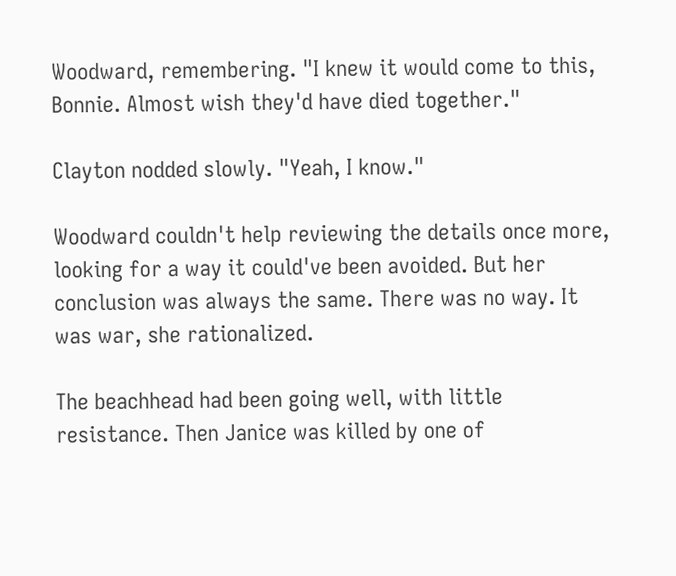Woodward, remembering. "I knew it would come to this, Bonnie. Almost wish they'd have died together."

Clayton nodded slowly. "Yeah, I know."

Woodward couldn't help reviewing the details once more, looking for a way it could've been avoided. But her conclusion was always the same. There was no way. It was war, she rationalized.

The beachhead had been going well, with little resistance. Then Janice was killed by one of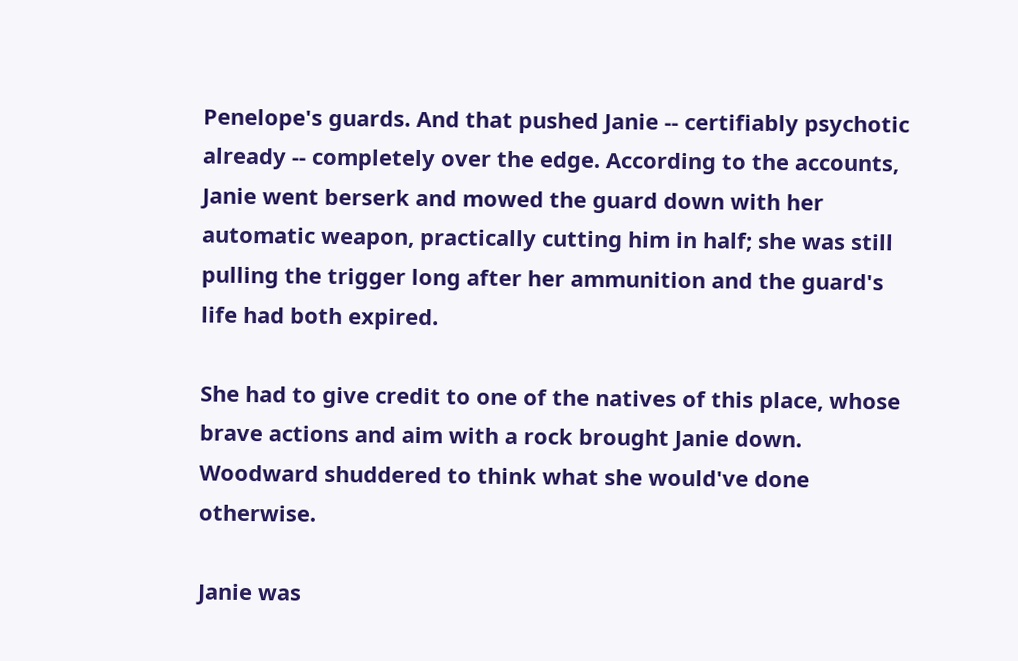Penelope's guards. And that pushed Janie -- certifiably psychotic already -- completely over the edge. According to the accounts, Janie went berserk and mowed the guard down with her automatic weapon, practically cutting him in half; she was still pulling the trigger long after her ammunition and the guard's life had both expired.

She had to give credit to one of the natives of this place, whose brave actions and aim with a rock brought Janie down. Woodward shuddered to think what she would've done otherwise.

Janie was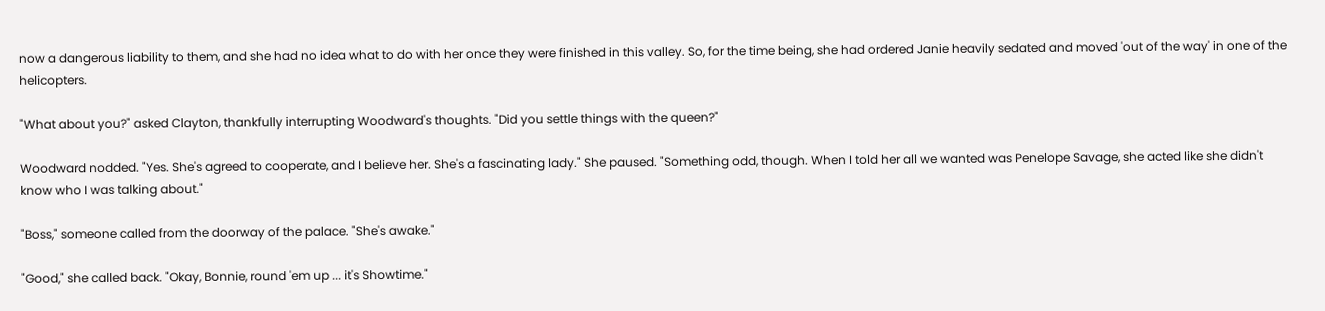now a dangerous liability to them, and she had no idea what to do with her once they were finished in this valley. So, for the time being, she had ordered Janie heavily sedated and moved 'out of the way' in one of the helicopters.

"What about you?" asked Clayton, thankfully interrupting Woodward's thoughts. "Did you settle things with the queen?"

Woodward nodded. "Yes. She's agreed to cooperate, and I believe her. She's a fascinating lady." She paused. "Something odd, though. When I told her all we wanted was Penelope Savage, she acted like she didn't know who I was talking about."

"Boss," someone called from the doorway of the palace. "She's awake."

"Good," she called back. "Okay, Bonnie, round 'em up ... it's Showtime."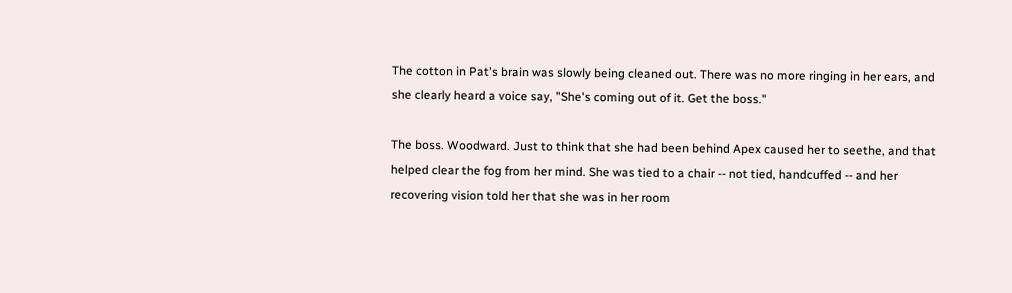The cotton in Pat's brain was slowly being cleaned out. There was no more ringing in her ears, and she clearly heard a voice say, "She's coming out of it. Get the boss."

The boss. Woodward. Just to think that she had been behind Apex caused her to seethe, and that helped clear the fog from her mind. She was tied to a chair -- not tied, handcuffed -- and her recovering vision told her that she was in her room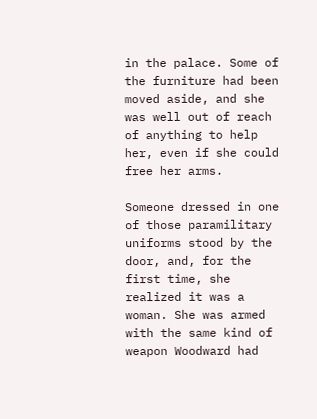in the palace. Some of the furniture had been moved aside, and she was well out of reach of anything to help her, even if she could free her arms.

Someone dressed in one of those paramilitary uniforms stood by the door, and, for the first time, she realized it was a woman. She was armed with the same kind of weapon Woodward had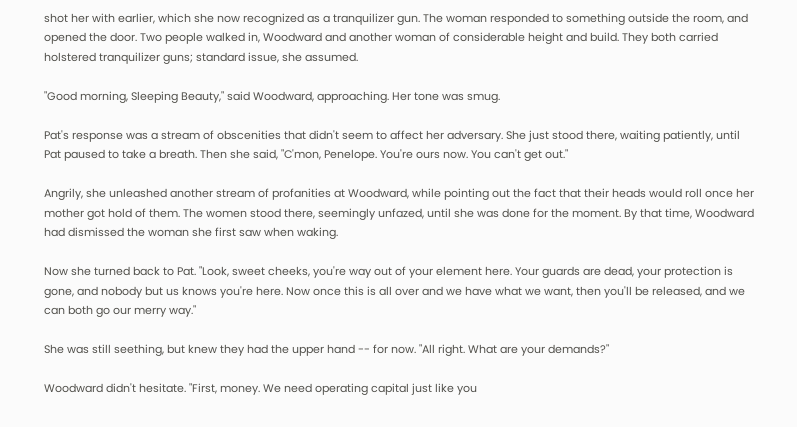shot her with earlier, which she now recognized as a tranquilizer gun. The woman responded to something outside the room, and opened the door. Two people walked in, Woodward and another woman of considerable height and build. They both carried holstered tranquilizer guns; standard issue, she assumed.

"Good morning, Sleeping Beauty," said Woodward, approaching. Her tone was smug.

Pat's response was a stream of obscenities that didn't seem to affect her adversary. She just stood there, waiting patiently, until Pat paused to take a breath. Then she said, "C'mon, Penelope. You're ours now. You can't get out."

Angrily, she unleashed another stream of profanities at Woodward, while pointing out the fact that their heads would roll once her mother got hold of them. The women stood there, seemingly unfazed, until she was done for the moment. By that time, Woodward had dismissed the woman she first saw when waking.

Now she turned back to Pat. "Look, sweet cheeks, you're way out of your element here. Your guards are dead, your protection is gone, and nobody but us knows you're here. Now once this is all over and we have what we want, then you'll be released, and we can both go our merry way."

She was still seething, but knew they had the upper hand -- for now. "All right. What are your demands?"

Woodward didn't hesitate. "First, money. We need operating capital just like you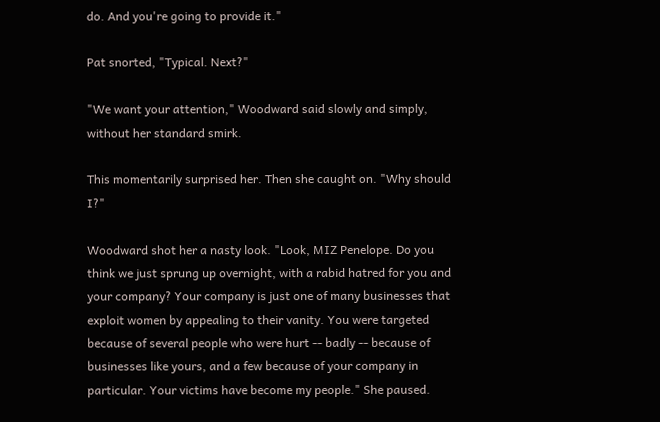do. And you're going to provide it."

Pat snorted, "Typical. Next?"

"We want your attention," Woodward said slowly and simply, without her standard smirk.

This momentarily surprised her. Then she caught on. "Why should I?"

Woodward shot her a nasty look. "Look, MIZ Penelope. Do you think we just sprung up overnight, with a rabid hatred for you and your company? Your company is just one of many businesses that exploit women by appealing to their vanity. You were targeted because of several people who were hurt -- badly -- because of businesses like yours, and a few because of your company in particular. Your victims have become my people." She paused.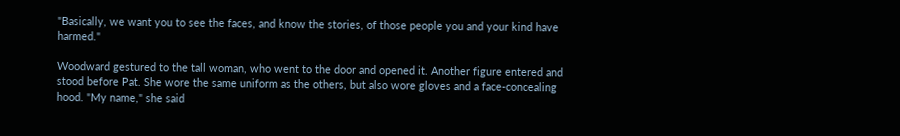"Basically, we want you to see the faces, and know the stories, of those people you and your kind have harmed."

Woodward gestured to the tall woman, who went to the door and opened it. Another figure entered and stood before Pat. She wore the same uniform as the others, but also wore gloves and a face-concealing hood. "My name," she said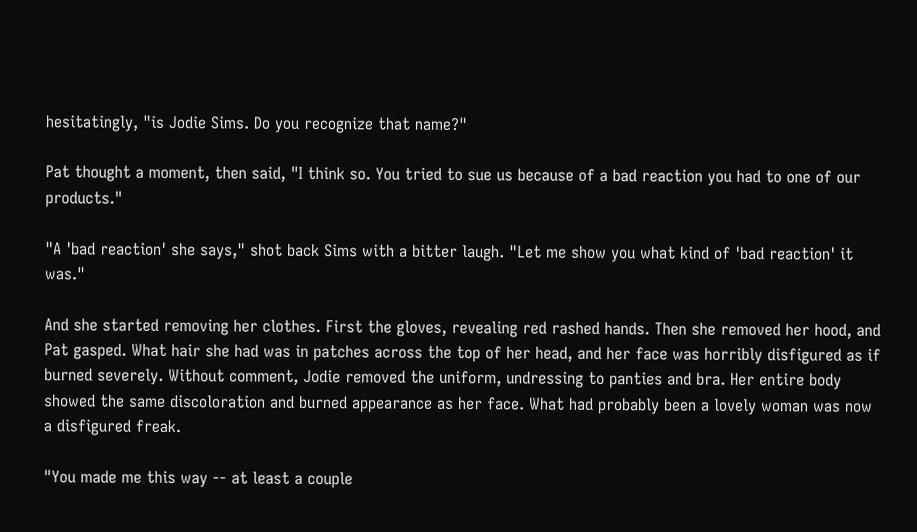hesitatingly, "is Jodie Sims. Do you recognize that name?"

Pat thought a moment, then said, "I think so. You tried to sue us because of a bad reaction you had to one of our products."

"A 'bad reaction' she says," shot back Sims with a bitter laugh. "Let me show you what kind of 'bad reaction' it was."

And she started removing her clothes. First the gloves, revealing red rashed hands. Then she removed her hood, and Pat gasped. What hair she had was in patches across the top of her head, and her face was horribly disfigured as if burned severely. Without comment, Jodie removed the uniform, undressing to panties and bra. Her entire body showed the same discoloration and burned appearance as her face. What had probably been a lovely woman was now a disfigured freak.

"You made me this way -- at least a couple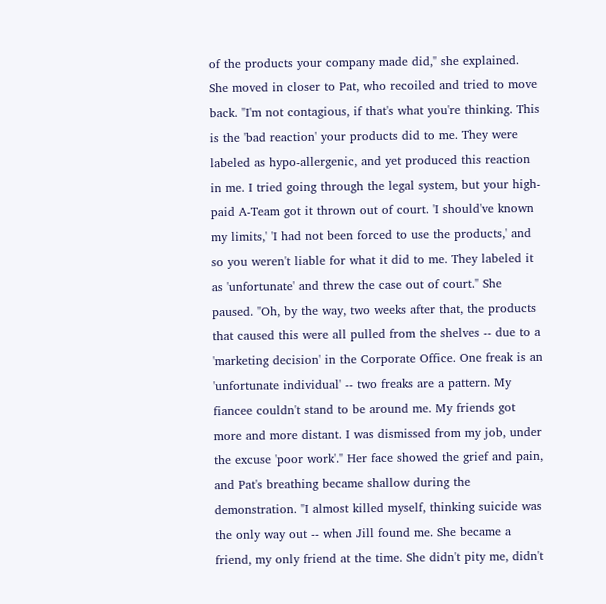of the products your company made did," she explained. She moved in closer to Pat, who recoiled and tried to move back. "I'm not contagious, if that's what you're thinking. This is the 'bad reaction' your products did to me. They were labeled as hypo-allergenic, and yet produced this reaction in me. I tried going through the legal system, but your high-paid A-Team got it thrown out of court. 'I should've known my limits,' 'I had not been forced to use the products,' and so you weren't liable for what it did to me. They labeled it as 'unfortunate' and threw the case out of court." She paused. "Oh, by the way, two weeks after that, the products that caused this were all pulled from the shelves -- due to a 'marketing decision' in the Corporate Office. One freak is an 'unfortunate individual' -- two freaks are a pattern. My fiancee couldn't stand to be around me. My friends got more and more distant. I was dismissed from my job, under the excuse 'poor work'." Her face showed the grief and pain, and Pat's breathing became shallow during the demonstration. "I almost killed myself, thinking suicide was the only way out -- when Jill found me. She became a friend, my only friend at the time. She didn't pity me, didn't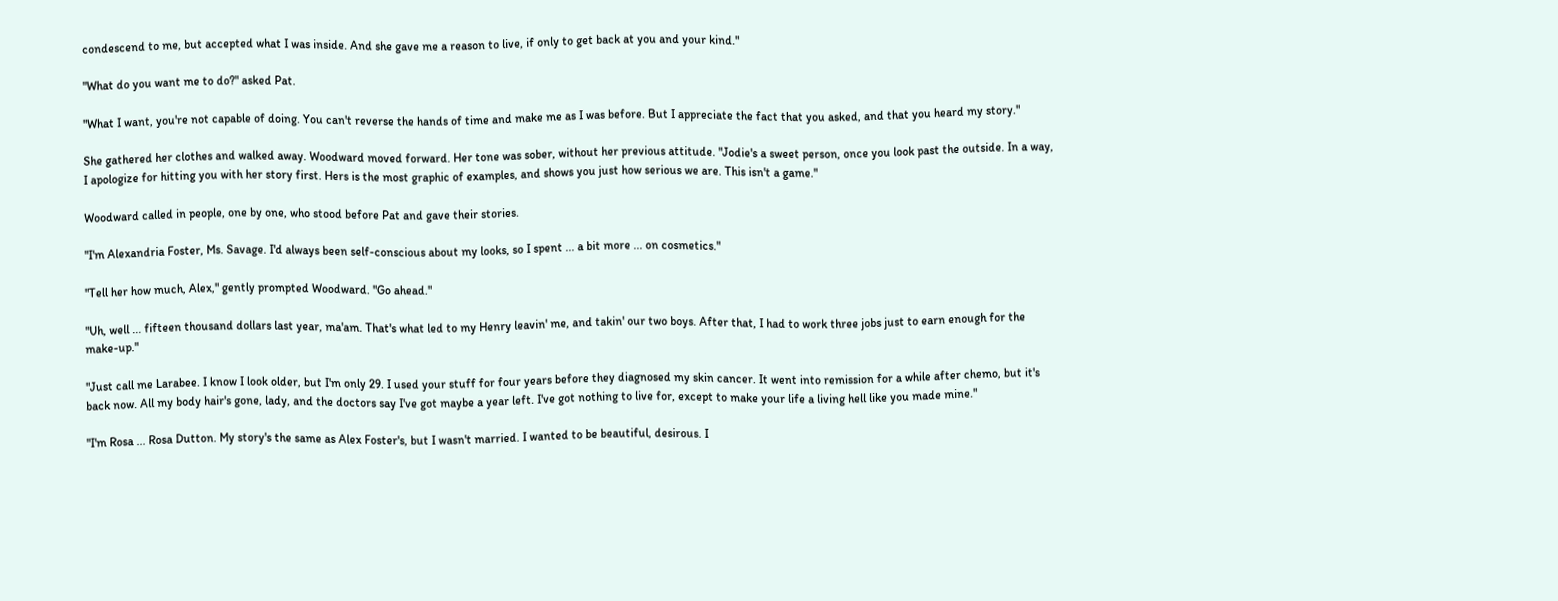condescend to me, but accepted what I was inside. And she gave me a reason to live, if only to get back at you and your kind."

"What do you want me to do?" asked Pat.

"What I want, you're not capable of doing. You can't reverse the hands of time and make me as I was before. But I appreciate the fact that you asked, and that you heard my story."

She gathered her clothes and walked away. Woodward moved forward. Her tone was sober, without her previous attitude. "Jodie's a sweet person, once you look past the outside. In a way, I apologize for hitting you with her story first. Hers is the most graphic of examples, and shows you just how serious we are. This isn't a game."

Woodward called in people, one by one, who stood before Pat and gave their stories.

"I'm Alexandria Foster, Ms. Savage. I'd always been self-conscious about my looks, so I spent ... a bit more ... on cosmetics."

"Tell her how much, Alex," gently prompted Woodward. "Go ahead."

"Uh, well ... fifteen thousand dollars last year, ma'am. That's what led to my Henry leavin' me, and takin' our two boys. After that, I had to work three jobs just to earn enough for the make-up."

"Just call me Larabee. I know I look older, but I'm only 29. I used your stuff for four years before they diagnosed my skin cancer. It went into remission for a while after chemo, but it's back now. All my body hair's gone, lady, and the doctors say I've got maybe a year left. I've got nothing to live for, except to make your life a living hell like you made mine."

"I'm Rosa ... Rosa Dutton. My story's the same as Alex Foster's, but I wasn't married. I wanted to be beautiful, desirous. I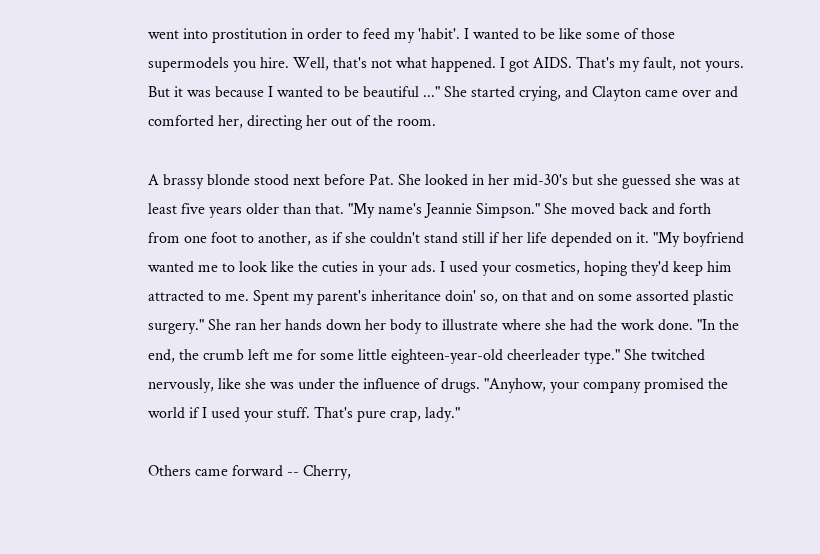went into prostitution in order to feed my 'habit'. I wanted to be like some of those supermodels you hire. Well, that's not what happened. I got AIDS. That's my fault, not yours. But it was because I wanted to be beautiful ..." She started crying, and Clayton came over and comforted her, directing her out of the room.

A brassy blonde stood next before Pat. She looked in her mid-30's but she guessed she was at least five years older than that. "My name's Jeannie Simpson." She moved back and forth from one foot to another, as if she couldn't stand still if her life depended on it. "My boyfriend wanted me to look like the cuties in your ads. I used your cosmetics, hoping they'd keep him attracted to me. Spent my parent's inheritance doin' so, on that and on some assorted plastic surgery." She ran her hands down her body to illustrate where she had the work done. "In the end, the crumb left me for some little eighteen-year-old cheerleader type." She twitched nervously, like she was under the influence of drugs. "Anyhow, your company promised the world if I used your stuff. That's pure crap, lady."

Others came forward -- Cherry,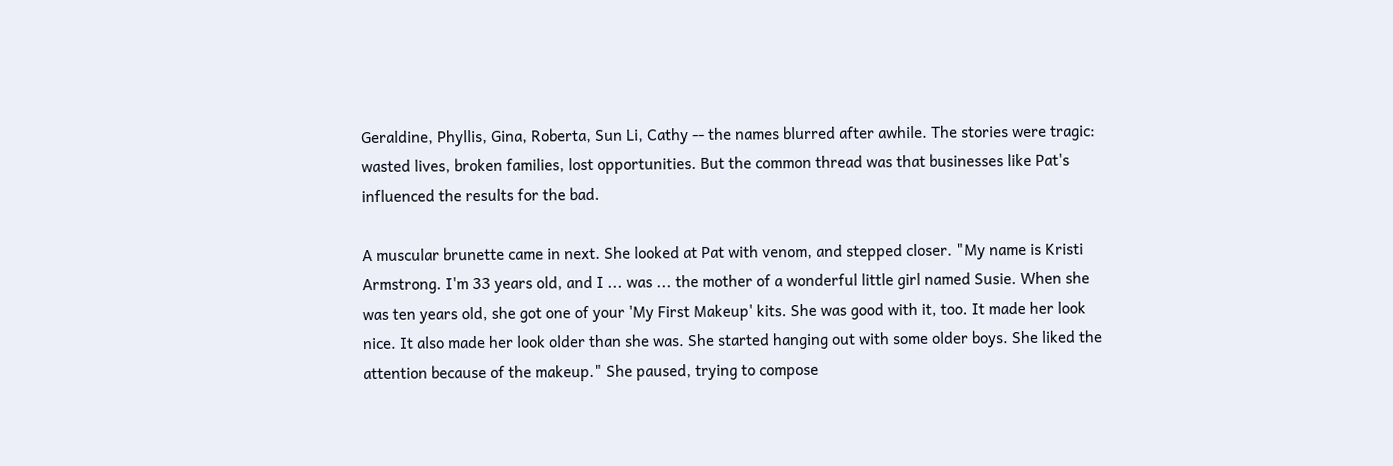Geraldine, Phyllis, Gina, Roberta, Sun Li, Cathy -- the names blurred after awhile. The stories were tragic: wasted lives, broken families, lost opportunities. But the common thread was that businesses like Pat's influenced the results for the bad.

A muscular brunette came in next. She looked at Pat with venom, and stepped closer. "My name is Kristi Armstrong. I'm 33 years old, and I ... was ... the mother of a wonderful little girl named Susie. When she was ten years old, she got one of your 'My First Makeup' kits. She was good with it, too. It made her look nice. It also made her look older than she was. She started hanging out with some older boys. She liked the attention because of the makeup." She paused, trying to compose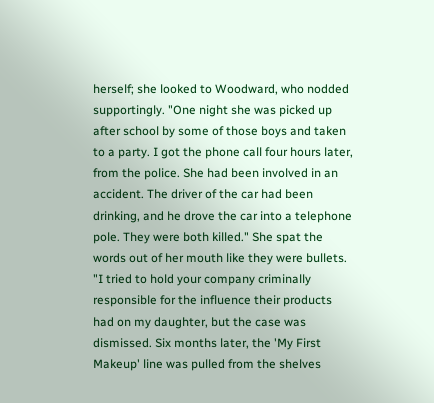herself; she looked to Woodward, who nodded supportingly. "One night she was picked up after school by some of those boys and taken to a party. I got the phone call four hours later, from the police. She had been involved in an accident. The driver of the car had been drinking, and he drove the car into a telephone pole. They were both killed." She spat the words out of her mouth like they were bullets. "I tried to hold your company criminally responsible for the influence their products had on my daughter, but the case was dismissed. Six months later, the 'My First Makeup' line was pulled from the shelves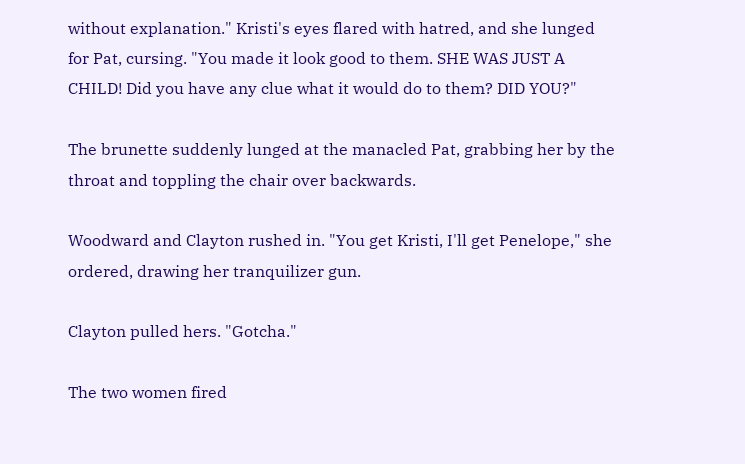without explanation." Kristi's eyes flared with hatred, and she lunged for Pat, cursing. "You made it look good to them. SHE WAS JUST A CHILD! Did you have any clue what it would do to them? DID YOU?"

The brunette suddenly lunged at the manacled Pat, grabbing her by the throat and toppling the chair over backwards.

Woodward and Clayton rushed in. "You get Kristi, I'll get Penelope," she ordered, drawing her tranquilizer gun.

Clayton pulled hers. "Gotcha."

The two women fired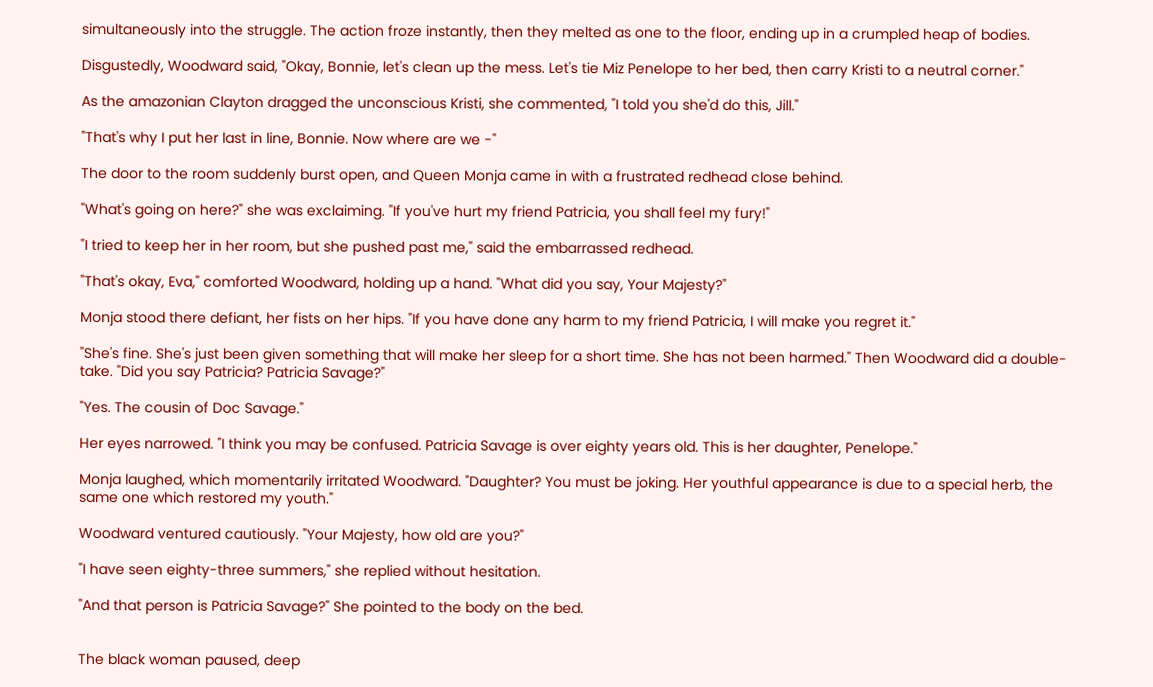simultaneously into the struggle. The action froze instantly, then they melted as one to the floor, ending up in a crumpled heap of bodies.

Disgustedly, Woodward said, "Okay, Bonnie, let's clean up the mess. Let's tie Miz Penelope to her bed, then carry Kristi to a neutral corner."

As the amazonian Clayton dragged the unconscious Kristi, she commented, "I told you she'd do this, Jill."

"That's why I put her last in line, Bonnie. Now where are we -"

The door to the room suddenly burst open, and Queen Monja came in with a frustrated redhead close behind.

"What's going on here?" she was exclaiming. "If you've hurt my friend Patricia, you shall feel my fury!"

"I tried to keep her in her room, but she pushed past me," said the embarrassed redhead.

"That's okay, Eva," comforted Woodward, holding up a hand. "What did you say, Your Majesty?"

Monja stood there defiant, her fists on her hips. "If you have done any harm to my friend Patricia, I will make you regret it."

"She's fine. She's just been given something that will make her sleep for a short time. She has not been harmed." Then Woodward did a double-take. "Did you say Patricia? Patricia Savage?"

"Yes. The cousin of Doc Savage."

Her eyes narrowed. "I think you may be confused. Patricia Savage is over eighty years old. This is her daughter, Penelope."

Monja laughed, which momentarily irritated Woodward. "Daughter? You must be joking. Her youthful appearance is due to a special herb, the same one which restored my youth."

Woodward ventured cautiously. "Your Majesty, how old are you?"

"I have seen eighty-three summers," she replied without hesitation.

"And that person is Patricia Savage?" She pointed to the body on the bed.


The black woman paused, deep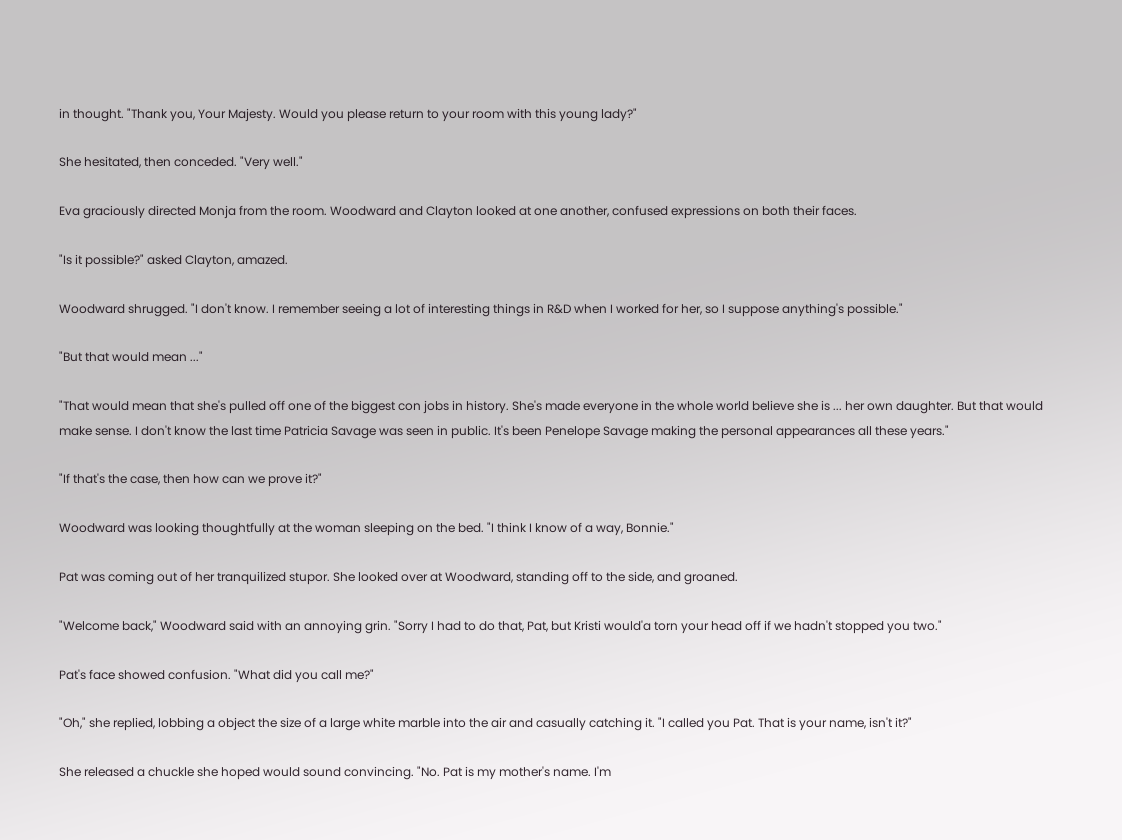in thought. "Thank you, Your Majesty. Would you please return to your room with this young lady?"

She hesitated, then conceded. "Very well."

Eva graciously directed Monja from the room. Woodward and Clayton looked at one another, confused expressions on both their faces.

"Is it possible?" asked Clayton, amazed.

Woodward shrugged. "I don't know. I remember seeing a lot of interesting things in R&D when I worked for her, so I suppose anything's possible."

"But that would mean ..."

"That would mean that she's pulled off one of the biggest con jobs in history. She's made everyone in the whole world believe she is ... her own daughter. But that would make sense. I don't know the last time Patricia Savage was seen in public. It's been Penelope Savage making the personal appearances all these years."

"If that's the case, then how can we prove it?"

Woodward was looking thoughtfully at the woman sleeping on the bed. "I think I know of a way, Bonnie."

Pat was coming out of her tranquilized stupor. She looked over at Woodward, standing off to the side, and groaned.

"Welcome back," Woodward said with an annoying grin. "Sorry I had to do that, Pat, but Kristi would'a torn your head off if we hadn't stopped you two."

Pat's face showed confusion. "What did you call me?"

"Oh," she replied, lobbing a object the size of a large white marble into the air and casually catching it. "I called you Pat. That is your name, isn't it?"

She released a chuckle she hoped would sound convincing. "No. Pat is my mother's name. I'm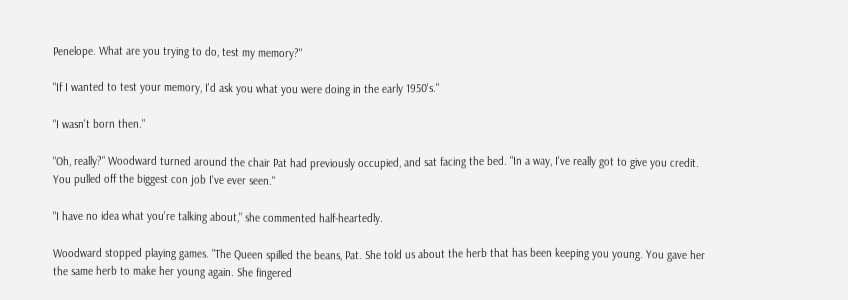Penelope. What are you trying to do, test my memory?"

"If I wanted to test your memory, I'd ask you what you were doing in the early 1950's."

"I wasn't born then."

"Oh, really?" Woodward turned around the chair Pat had previously occupied, and sat facing the bed. "In a way, I've really got to give you credit. You pulled off the biggest con job I've ever seen."

"I have no idea what you're talking about," she commented half-heartedly.

Woodward stopped playing games. "The Queen spilled the beans, Pat. She told us about the herb that has been keeping you young. You gave her the same herb to make her young again. She fingered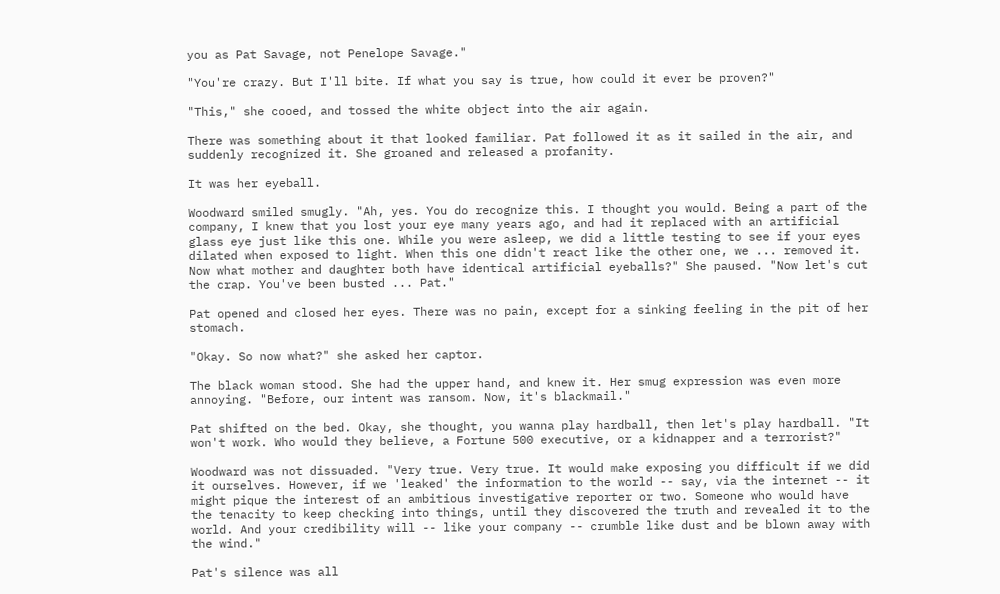you as Pat Savage, not Penelope Savage."

"You're crazy. But I'll bite. If what you say is true, how could it ever be proven?"

"This," she cooed, and tossed the white object into the air again.

There was something about it that looked familiar. Pat followed it as it sailed in the air, and suddenly recognized it. She groaned and released a profanity.

It was her eyeball.

Woodward smiled smugly. "Ah, yes. You do recognize this. I thought you would. Being a part of the company, I knew that you lost your eye many years ago, and had it replaced with an artificial glass eye just like this one. While you were asleep, we did a little testing to see if your eyes dilated when exposed to light. When this one didn't react like the other one, we ... removed it. Now what mother and daughter both have identical artificial eyeballs?" She paused. "Now let's cut the crap. You've been busted ... Pat."

Pat opened and closed her eyes. There was no pain, except for a sinking feeling in the pit of her stomach.

"Okay. So now what?" she asked her captor.

The black woman stood. She had the upper hand, and knew it. Her smug expression was even more annoying. "Before, our intent was ransom. Now, it's blackmail."

Pat shifted on the bed. Okay, she thought, you wanna play hardball, then let's play hardball. "It won't work. Who would they believe, a Fortune 500 executive, or a kidnapper and a terrorist?"

Woodward was not dissuaded. "Very true. Very true. It would make exposing you difficult if we did it ourselves. However, if we 'leaked' the information to the world -- say, via the internet -- it might pique the interest of an ambitious investigative reporter or two. Someone who would have the tenacity to keep checking into things, until they discovered the truth and revealed it to the world. And your credibility will -- like your company -- crumble like dust and be blown away with the wind."

Pat's silence was all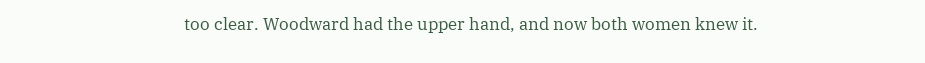too clear. Woodward had the upper hand, and now both women knew it.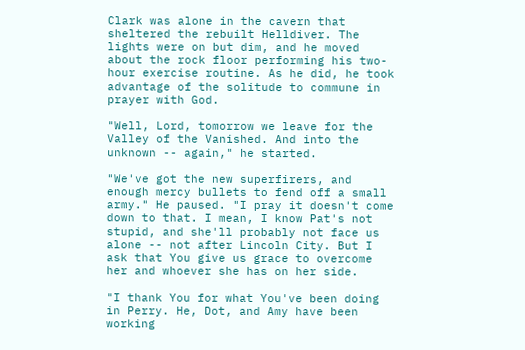Clark was alone in the cavern that sheltered the rebuilt Helldiver. The lights were on but dim, and he moved about the rock floor performing his two-hour exercise routine. As he did, he took advantage of the solitude to commune in prayer with God.

"Well, Lord, tomorrow we leave for the Valley of the Vanished. And into the unknown -- again," he started.

"We've got the new superfirers, and enough mercy bullets to fend off a small army." He paused. "I pray it doesn't come down to that. I mean, I know Pat's not stupid, and she'll probably not face us alone -- not after Lincoln City. But I ask that You give us grace to overcome her and whoever she has on her side.

"I thank You for what You've been doing in Perry. He, Dot, and Amy have been working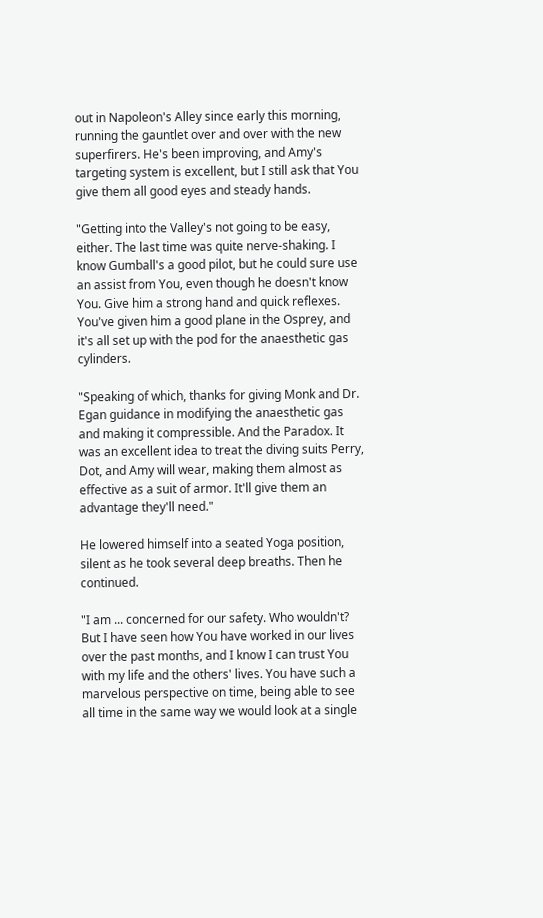out in Napoleon's Alley since early this morning, running the gauntlet over and over with the new superfirers. He's been improving, and Amy's targeting system is excellent, but I still ask that You give them all good eyes and steady hands.

"Getting into the Valley's not going to be easy, either. The last time was quite nerve-shaking. I know Gumball's a good pilot, but he could sure use an assist from You, even though he doesn't know You. Give him a strong hand and quick reflexes. You've given him a good plane in the Osprey, and it's all set up with the pod for the anaesthetic gas cylinders.

"Speaking of which, thanks for giving Monk and Dr. Egan guidance in modifying the anaesthetic gas and making it compressible. And the Paradox. It was an excellent idea to treat the diving suits Perry, Dot, and Amy will wear, making them almost as effective as a suit of armor. It'll give them an advantage they'll need."

He lowered himself into a seated Yoga position, silent as he took several deep breaths. Then he continued.

"I am ... concerned for our safety. Who wouldn't? But I have seen how You have worked in our lives over the past months, and I know I can trust You with my life and the others' lives. You have such a marvelous perspective on time, being able to see all time in the same way we would look at a single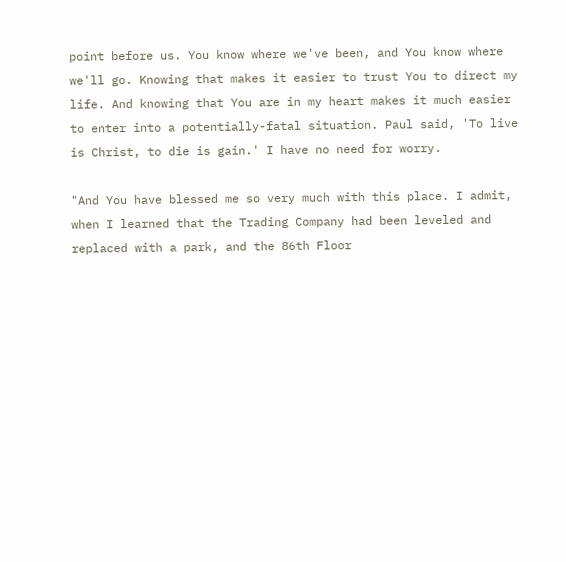point before us. You know where we've been, and You know where we'll go. Knowing that makes it easier to trust You to direct my life. And knowing that You are in my heart makes it much easier to enter into a potentially-fatal situation. Paul said, 'To live is Christ, to die is gain.' I have no need for worry.

"And You have blessed me so very much with this place. I admit, when I learned that the Trading Company had been leveled and replaced with a park, and the 86th Floor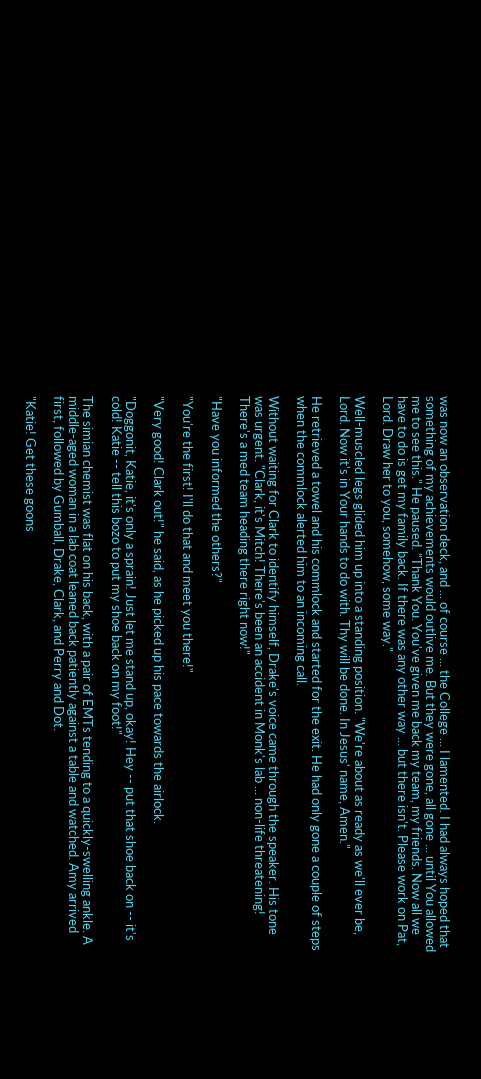was now an observation deck, and ... of course ... the College ... I lamented. I had always hoped that something of my achievements would outlive me. But they were gone, all gone ... until You allowed me to see this." He paused. "Thank You. You've given me back my team, my friends. Now all we have to do is get my family back. If there was any other way ... but there isn't. Please work on Pat, Lord. Draw her to you, somehow, some way."

Well-muscled legs glided him up into a standing position. "We're about as ready as we'll ever be, Lord. Now it's in Your hands to do with. Thy will be done. In Jesus' name, Amen."

He retrieved a towel and his commlock and started for the exit. He had only gone a couple of steps when the commlock alerted him to an incoming call.

Without waiting for Clark to identify himself, Drake's voice came through the speaker. His tone was urgent. "Clark, it's Mitch! There's been an accident in Monk's lab ... non-life threatening! There's a med team heading there right now!"

"Have you informed the others?"

"You're the first! I'll do that and meet you there!"

"Very good! Clark out!" he said, as he picked up his pace towards the airlock.

"Doggonit, Katie, it's only a sprain! Just let me stand up, okay! Hey -- put that shoe back on -- it's cold! Katie -- tell this bozo to put my shoe back on my foot!"

The simian chemist was flat on his back, with a pair of EMTs tending to a quickly-swelling ankle. A middle-aged woman in a lab coat leaned back patiently against a table and watched. Amy arrived first, followed by Gumball, Drake, Clark, and Perry and Dot.

"Katie! Get these goons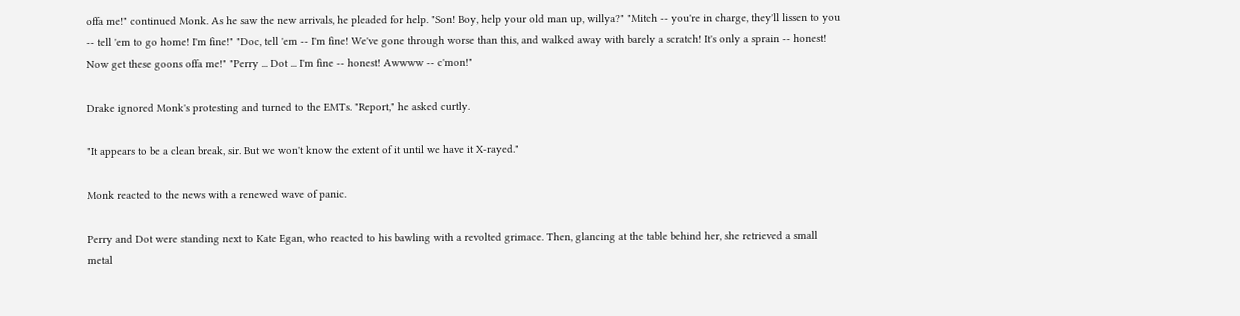offa me!" continued Monk. As he saw the new arrivals, he pleaded for help. "Son! Boy, help your old man up, willya?" "Mitch -- you're in charge, they'll lissen to you -- tell 'em to go home! I'm fine!" "Doc, tell 'em -- I'm fine! We've gone through worse than this, and walked away with barely a scratch! It's only a sprain -- honest! Now get these goons offa me!" "Perry ... Dot ... I'm fine -- honest! Awwww -- c'mon!"

Drake ignored Monk's protesting and turned to the EMTs. "Report," he asked curtly.

"It appears to be a clean break, sir. But we won't know the extent of it until we have it X-rayed."

Monk reacted to the news with a renewed wave of panic.

Perry and Dot were standing next to Kate Egan, who reacted to his bawling with a revolted grimace. Then, glancing at the table behind her, she retrieved a small metal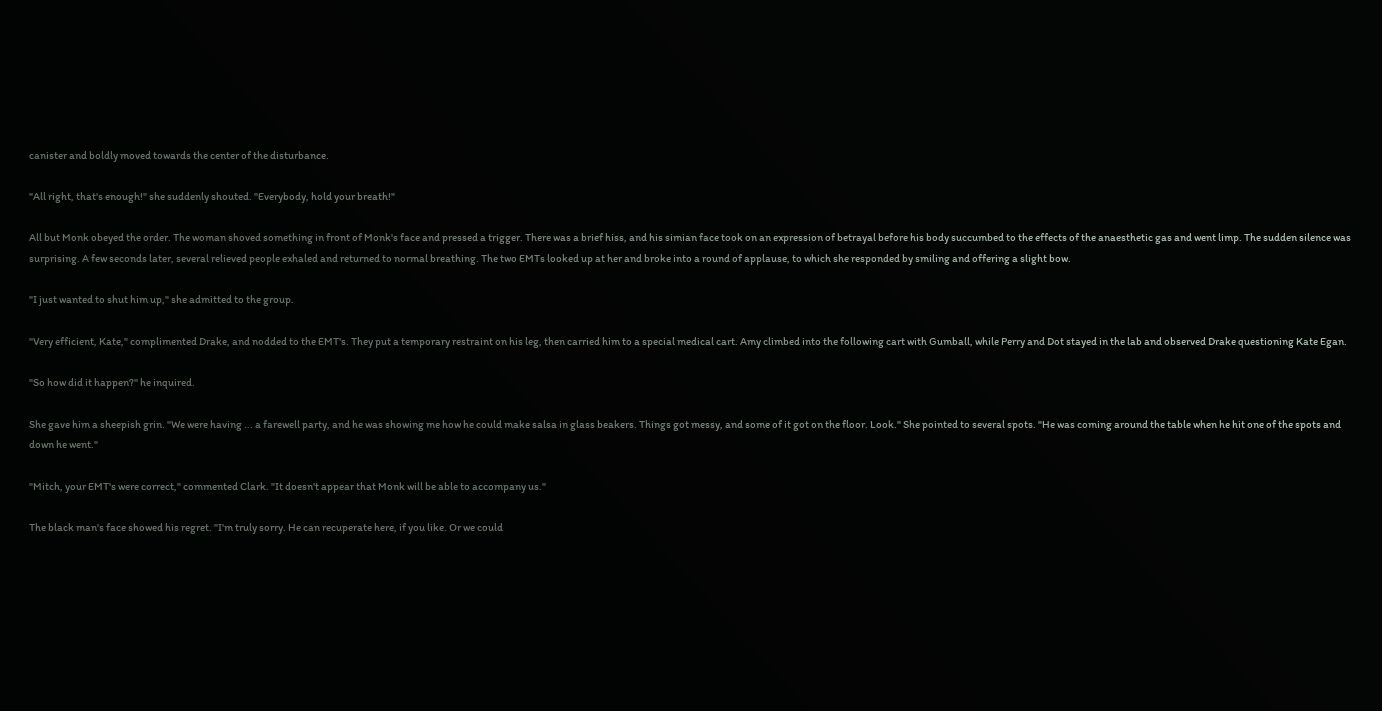canister and boldly moved towards the center of the disturbance.

"All right, that's enough!" she suddenly shouted. "Everybody, hold your breath!"

All but Monk obeyed the order. The woman shoved something in front of Monk's face and pressed a trigger. There was a brief hiss, and his simian face took on an expression of betrayal before his body succumbed to the effects of the anaesthetic gas and went limp. The sudden silence was surprising. A few seconds later, several relieved people exhaled and returned to normal breathing. The two EMTs looked up at her and broke into a round of applause, to which she responded by smiling and offering a slight bow.

"I just wanted to shut him up," she admitted to the group.

"Very efficient, Kate," complimented Drake, and nodded to the EMT's. They put a temporary restraint on his leg, then carried him to a special medical cart. Amy climbed into the following cart with Gumball, while Perry and Dot stayed in the lab and observed Drake questioning Kate Egan.

"So how did it happen?" he inquired.

She gave him a sheepish grin. "We were having ... a farewell party, and he was showing me how he could make salsa in glass beakers. Things got messy, and some of it got on the floor. Look." She pointed to several spots. "He was coming around the table when he hit one of the spots and down he went."

"Mitch, your EMT's were correct," commented Clark. "It doesn't appear that Monk will be able to accompany us."

The black man's face showed his regret. "I'm truly sorry. He can recuperate here, if you like. Or we could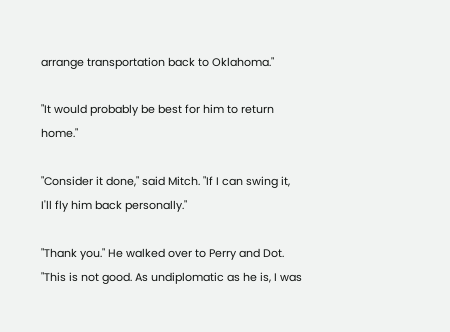arrange transportation back to Oklahoma."

"It would probably be best for him to return home."

"Consider it done," said Mitch. "If I can swing it, I'll fly him back personally."

"Thank you." He walked over to Perry and Dot. "This is not good. As undiplomatic as he is, I was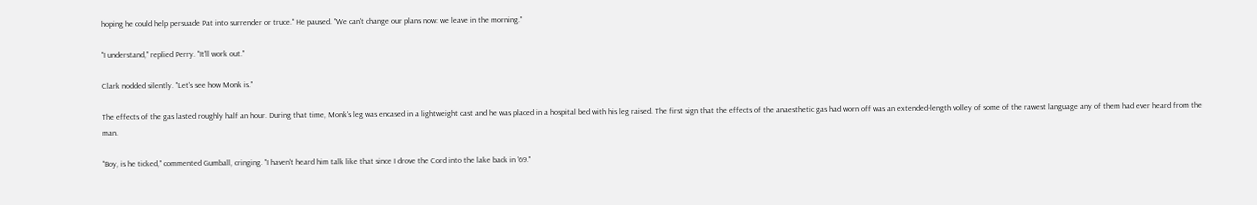hoping he could help persuade Pat into surrender or truce." He paused. "We can't change our plans now: we leave in the morning."

"I understand," replied Perry. "It'll work out."

Clark nodded silently. "Let's see how Monk is."

The effects of the gas lasted roughly half an hour. During that time, Monk's leg was encased in a lightweight cast and he was placed in a hospital bed with his leg raised. The first sign that the effects of the anaesthetic gas had worn off was an extended-length volley of some of the rawest language any of them had ever heard from the man.

"Boy, is he ticked," commented Gumball, cringing. "I haven't heard him talk like that since I drove the Cord into the lake back in '69."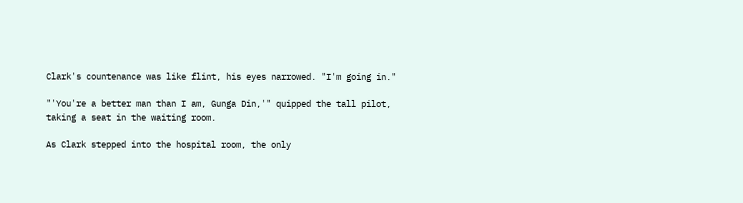Clark's countenance was like flint, his eyes narrowed. "I'm going in."

"'You're a better man than I am, Gunga Din,'" quipped the tall pilot, taking a seat in the waiting room.

As Clark stepped into the hospital room, the only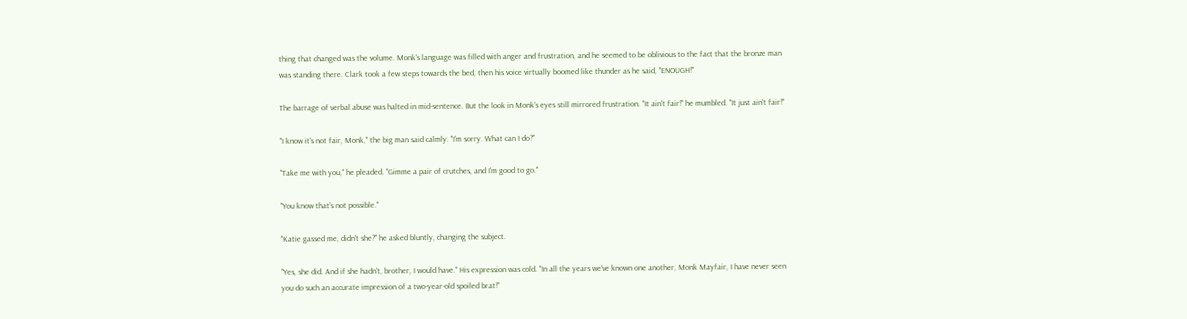thing that changed was the volume. Monk's language was filled with anger and frustration, and he seemed to be oblivious to the fact that the bronze man was standing there. Clark took a few steps towards the bed, then his voice virtually boomed like thunder as he said, "ENOUGH!"

The barrage of verbal abuse was halted in mid-sentence. But the look in Monk's eyes still mirrored frustration. "It ain't fair!" he mumbled. "It just ain't fair!"

"I know it's not fair, Monk," the big man said calmly. "I'm sorry. What can I do?"

"Take me with you," he pleaded. "Gimme a pair of crutches, and I'm good to go."

"You know that's not possible."

"Katie gassed me, didn't she?" he asked bluntly, changing the subject.

"Yes, she did. And if she hadn't, brother, I would have." His expression was cold. "In all the years we've known one another, Monk Mayfair, I have never seen you do such an accurate impression of a two-year-old spoiled brat!"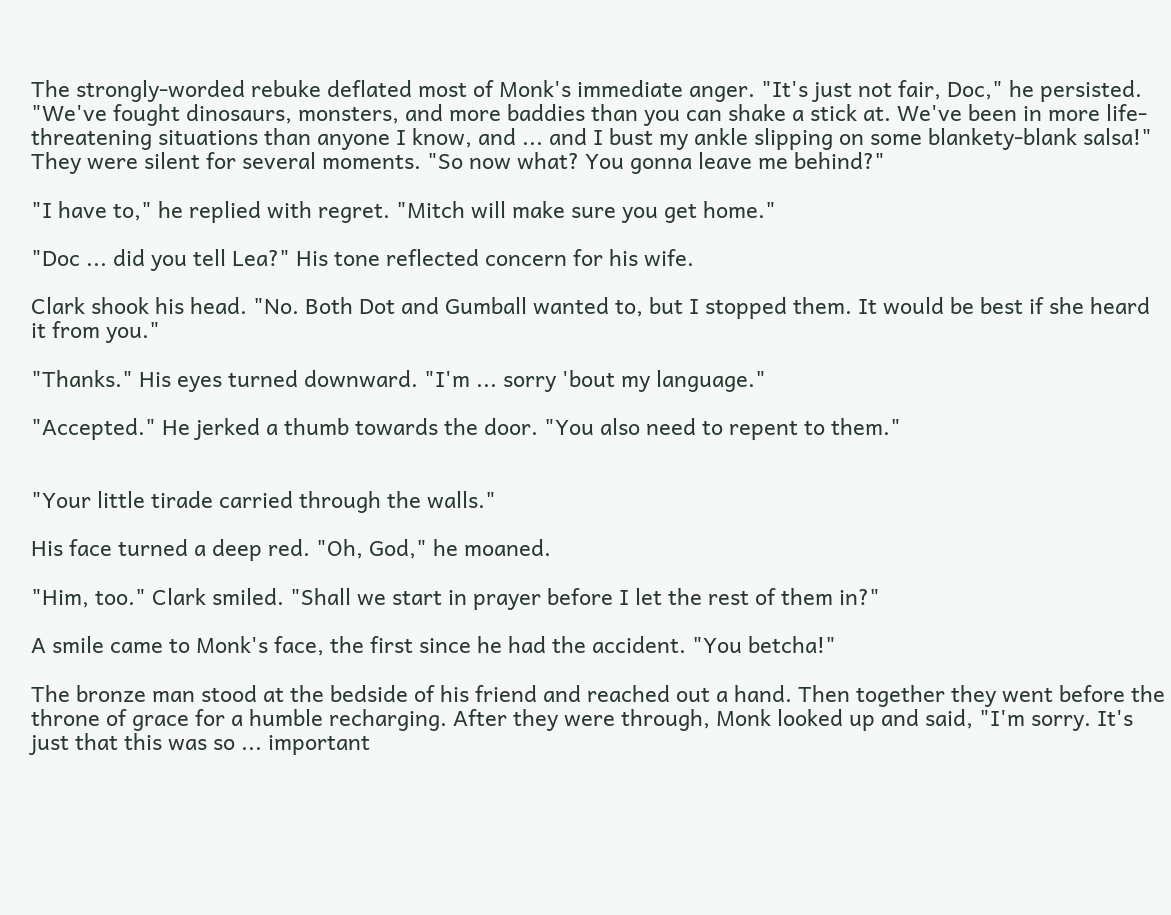The strongly-worded rebuke deflated most of Monk's immediate anger. "It's just not fair, Doc," he persisted. "We've fought dinosaurs, monsters, and more baddies than you can shake a stick at. We've been in more life-threatening situations than anyone I know, and ... and I bust my ankle slipping on some blankety-blank salsa!" They were silent for several moments. "So now what? You gonna leave me behind?"

"I have to," he replied with regret. "Mitch will make sure you get home."

"Doc ... did you tell Lea?" His tone reflected concern for his wife.

Clark shook his head. "No. Both Dot and Gumball wanted to, but I stopped them. It would be best if she heard it from you."

"Thanks." His eyes turned downward. "I'm ... sorry 'bout my language."

"Accepted." He jerked a thumb towards the door. "You also need to repent to them."


"Your little tirade carried through the walls."

His face turned a deep red. "Oh, God," he moaned.

"Him, too." Clark smiled. "Shall we start in prayer before I let the rest of them in?"

A smile came to Monk's face, the first since he had the accident. "You betcha!"

The bronze man stood at the bedside of his friend and reached out a hand. Then together they went before the throne of grace for a humble recharging. After they were through, Monk looked up and said, "I'm sorry. It's just that this was so ... important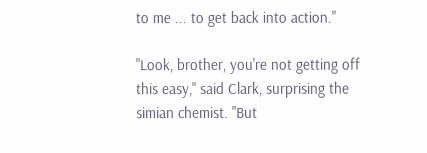to me ... to get back into action."

"Look, brother, you're not getting off this easy," said Clark, surprising the simian chemist. "But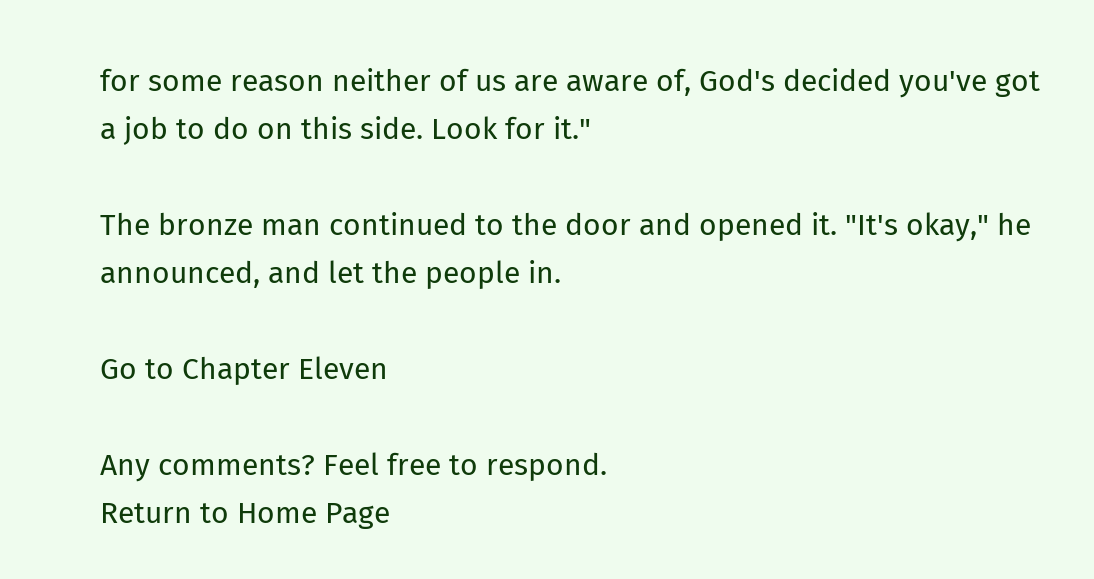for some reason neither of us are aware of, God's decided you've got a job to do on this side. Look for it."

The bronze man continued to the door and opened it. "It's okay," he announced, and let the people in.

Go to Chapter Eleven

Any comments? Feel free to respond.
Return to Home Page